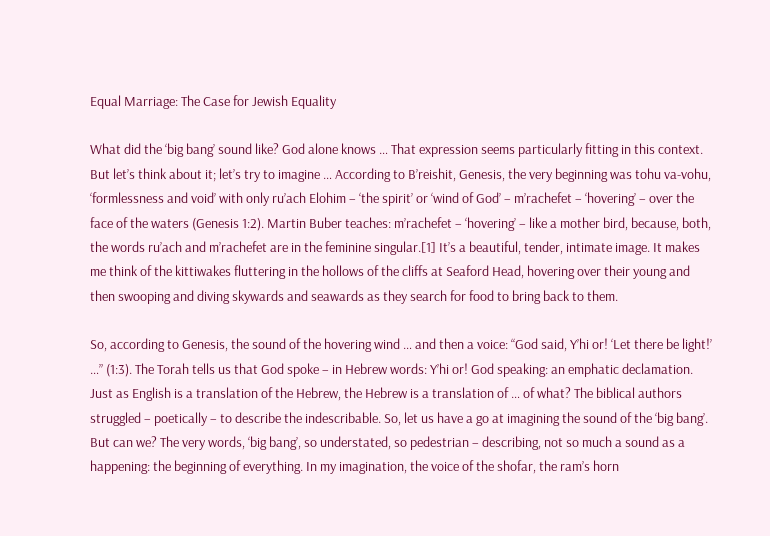Equal Marriage: The Case for Jewish Equality

What did the ‘big bang’ sound like? God alone knows … That expression seems particularly fitting in this context. But let’s think about it; let’s try to imagine … According to B’reishit, Genesis, the very beginning was tohu va-vohu, ‘formlessness and void’ with only ru’ach Elohim – ‘the spirit’ or ‘wind of God’ – m’rachefet – ‘hovering’ – over the face of the waters (Genesis 1:2). Martin Buber teaches: m’rachefet – ‘hovering’ – like a mother bird, because, both, the words ru’ach and m’rachefet are in the feminine singular.[1] It’s a beautiful, tender, intimate image. It makes me think of the kittiwakes fluttering in the hollows of the cliffs at Seaford Head, hovering over their young and then swooping and diving skywards and seawards as they search for food to bring back to them.

So, according to Genesis, the sound of the hovering wind … and then a voice: “God said, Y’hi or! ‘Let there be light!’ …” (1:3). The Torah tells us that God spoke – in Hebrew words: Y’hi or! God speaking: an emphatic declamation. Just as English is a translation of the Hebrew, the Hebrew is a translation of … of what? The biblical authors struggled – poetically – to describe the indescribable. So, let us have a go at imagining the sound of the ‘big bang’. But can we? The very words, ‘big bang’, so understated, so pedestrian – describing, not so much a sound as a happening: the beginning of everything. In my imagination, the voice of the shofar, the ram’s horn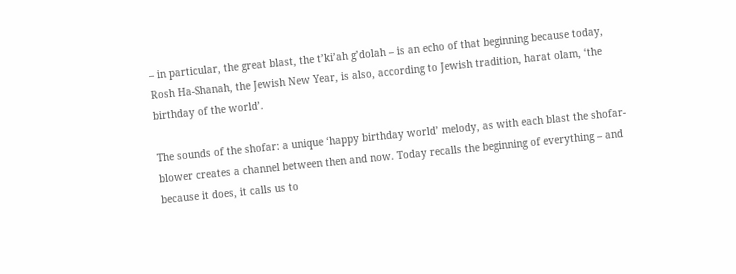– in particular, the great blast, the t’ki’ah g’dolah – is an echo of that beginning because today, Rosh Ha-Shanah, the Jewish New Year, is also, according to Jewish tradition, harat olam, ‘the birthday of the world’.

The sounds of the shofar: a unique ‘happy birthday world’ melody, as with each blast the shofar-blower creates a channel between then and now. Today recalls the beginning of everything – and because it does, it calls us to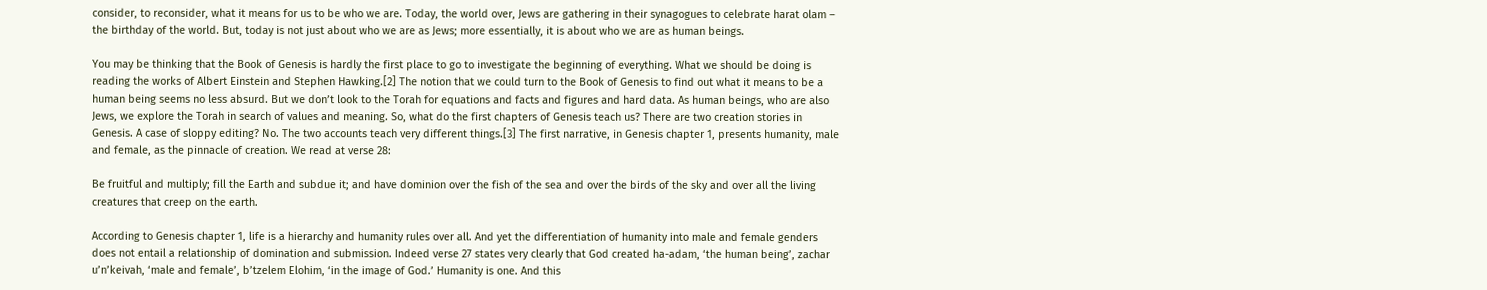consider, to reconsider, what it means for us to be who we are. Today, the world over, Jews are gathering in their synagogues to celebrate harat olam – the birthday of the world. But, today is not just about who we are as Jews; more essentially, it is about who we are as human beings.

You may be thinking that the Book of Genesis is hardly the first place to go to investigate the beginning of everything. What we should be doing is reading the works of Albert Einstein and Stephen Hawking.[2] The notion that we could turn to the Book of Genesis to find out what it means to be a human being seems no less absurd. But we don’t look to the Torah for equations and facts and figures and hard data. As human beings, who are also Jews, we explore the Torah in search of values and meaning. So, what do the first chapters of Genesis teach us? There are two creation stories in Genesis. A case of sloppy editing? No. The two accounts teach very different things.[3] The first narrative, in Genesis chapter 1, presents humanity, male and female, as the pinnacle of creation. We read at verse 28:

Be fruitful and multiply; fill the Earth and subdue it; and have dominion over the fish of the sea and over the birds of the sky and over all the living creatures that creep on the earth.

According to Genesis chapter 1, life is a hierarchy and humanity rules over all. And yet the differentiation of humanity into male and female genders does not entail a relationship of domination and submission. Indeed verse 27 states very clearly that God created ha-adam, ‘the human being’, zachar u’n’keivah, ‘male and female’, b’tzelem Elohim, ‘in the image of God.’ Humanity is one. And this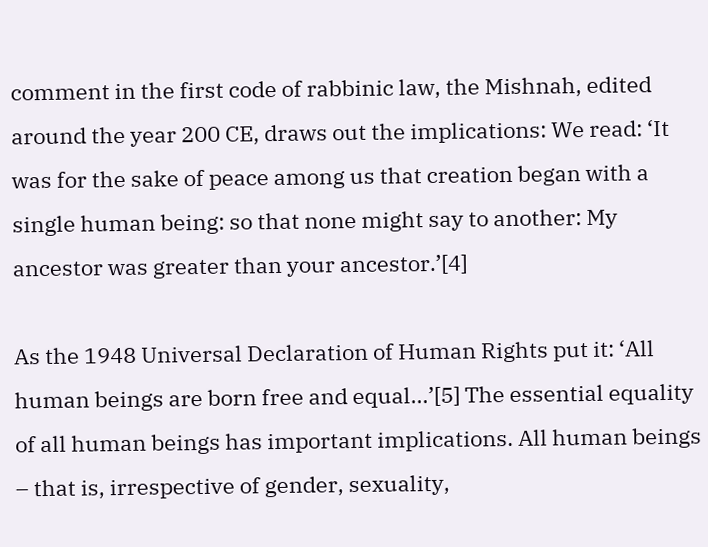comment in the first code of rabbinic law, the Mishnah, edited around the year 200 CE, draws out the implications: We read: ‘It was for the sake of peace among us that creation began with a single human being: so that none might say to another: My ancestor was greater than your ancestor.’[4]

As the 1948 Universal Declaration of Human Rights put it: ‘All human beings are born free and equal…’[5] The essential equality of all human beings has important implications. All human beings – that is, irrespective of gender, sexuality,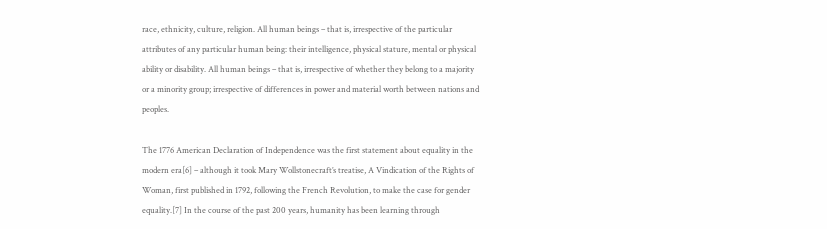race, ethnicity, culture, religion. All human beings – that is, irrespective of the particular attributes of any particular human being: their intelligence, physical stature, mental or physical ability or disability. All human beings – that is, irrespective of whether they belong to a majority or a minority group; irrespective of differences in power and material worth between nations and peoples.

The 1776 American Declaration of Independence was the first statement about equality in the modern era[6] – although it took Mary Wollstonecraft’s treatise, A Vindication of the Rights of Woman, first published in 1792, following the French Revolution, to make the case for gender equality.[7] In the course of the past 200 years, humanity has been learning through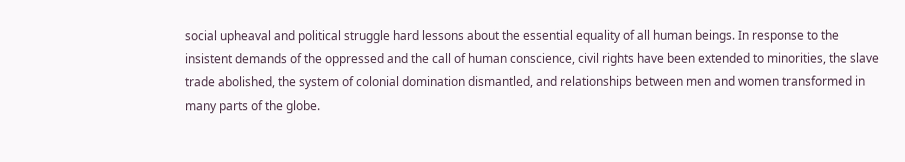social upheaval and political struggle hard lessons about the essential equality of all human beings. In response to the insistent demands of the oppressed and the call of human conscience, civil rights have been extended to minorities, the slave trade abolished, the system of colonial domination dismantled, and relationships between men and women transformed in many parts of the globe.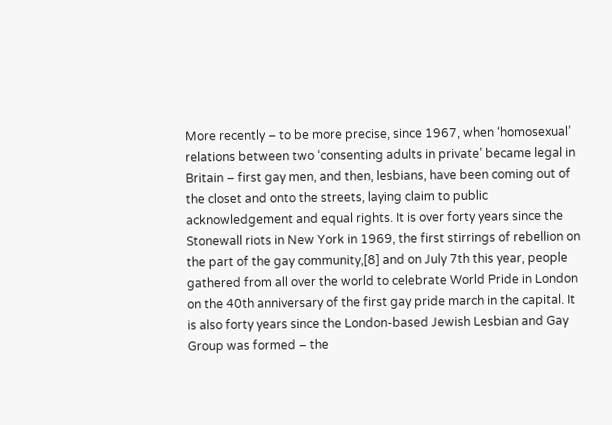More recently – to be more precise, since 1967, when ‘homosexual’ relations between two ‘consenting adults in private’ became legal in Britain – first gay men, and then, lesbians, have been coming out of the closet and onto the streets, laying claim to public acknowledgement and equal rights. It is over forty years since the Stonewall riots in New York in 1969, the first stirrings of rebellion on the part of the gay community,[8] and on July 7th this year, people gathered from all over the world to celebrate World Pride in London on the 40th anniversary of the first gay pride march in the capital. It is also forty years since the London-based Jewish Lesbian and Gay Group was formed – the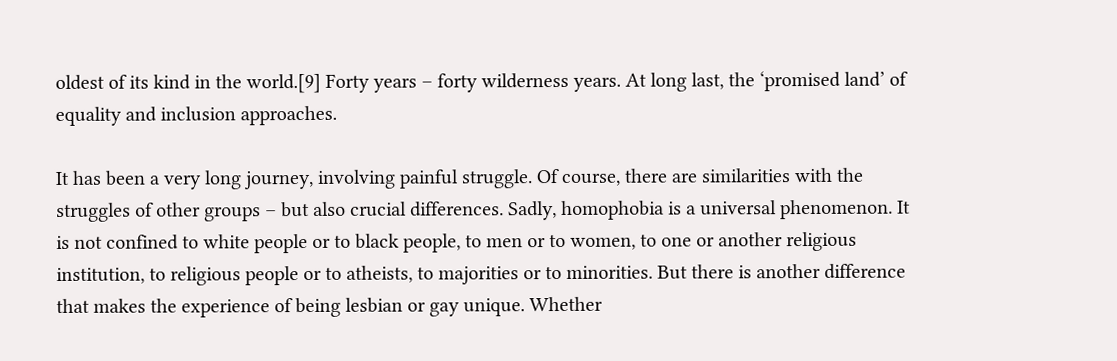oldest of its kind in the world.[9] Forty years – forty wilderness years. At long last, the ‘promised land’ of equality and inclusion approaches.

It has been a very long journey, involving painful struggle. Of course, there are similarities with the struggles of other groups – but also crucial differences. Sadly, homophobia is a universal phenomenon. It is not confined to white people or to black people, to men or to women, to one or another religious institution, to religious people or to atheists, to majorities or to minorities. But there is another difference that makes the experience of being lesbian or gay unique. Whether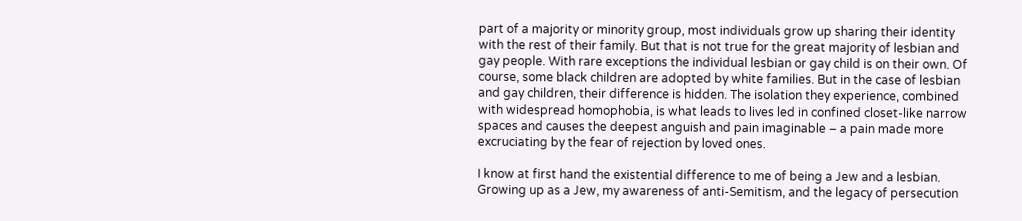part of a majority or minority group, most individuals grow up sharing their identity with the rest of their family. But that is not true for the great majority of lesbian and gay people. With rare exceptions the individual lesbian or gay child is on their own. Of course, some black children are adopted by white families. But in the case of lesbian and gay children, their difference is hidden. The isolation they experience, combined with widespread homophobia, is what leads to lives led in confined closet-like narrow spaces and causes the deepest anguish and pain imaginable – a pain made more excruciating by the fear of rejection by loved ones.

I know at first hand the existential difference to me of being a Jew and a lesbian. Growing up as a Jew, my awareness of anti-Semitism, and the legacy of persecution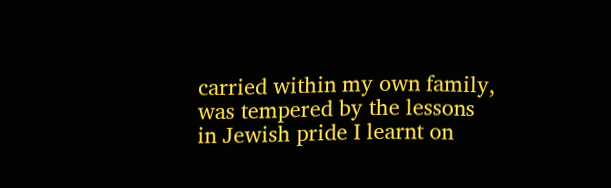carried within my own family, was tempered by the lessons in Jewish pride I learnt on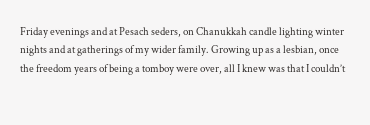Friday evenings and at Pesach seders, on Chanukkah candle lighting winter nights and at gatherings of my wider family. Growing up as a lesbian, once the freedom years of being a tomboy were over, all I knew was that I couldn’t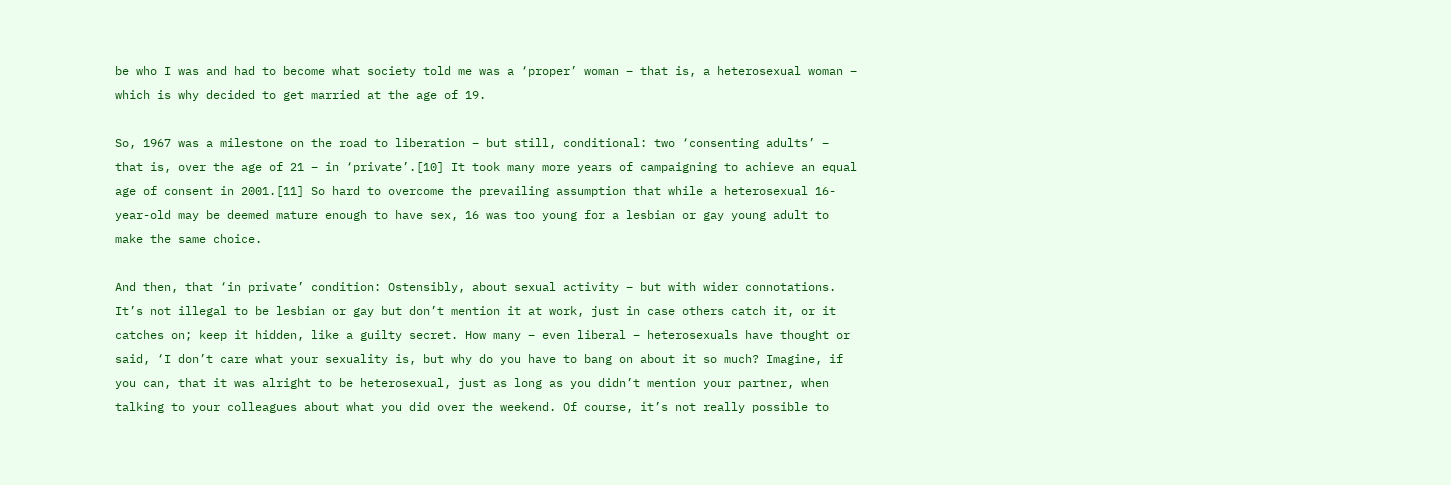be who I was and had to become what society told me was a ‘proper’ woman – that is, a heterosexual woman – which is why decided to get married at the age of 19.

So, 1967 was a milestone on the road to liberation – but still, conditional: two ‘consenting adults’ – that is, over the age of 21 – in ‘private’.[10] It took many more years of campaigning to achieve an equal age of consent in 2001.[11] So hard to overcome the prevailing assumption that while a heterosexual 16-year-old may be deemed mature enough to have sex, 16 was too young for a lesbian or gay young adult to make the same choice.

And then, that ‘in private’ condition: Ostensibly, about sexual activity – but with wider connotations. It’s not illegal to be lesbian or gay but don’t mention it at work, just in case others catch it, or it catches on; keep it hidden, like a guilty secret. How many – even liberal – heterosexuals have thought or said, ‘I don’t care what your sexuality is, but why do you have to bang on about it so much? Imagine, if you can, that it was alright to be heterosexual, just as long as you didn’t mention your partner, when talking to your colleagues about what you did over the weekend. Of course, it’s not really possible to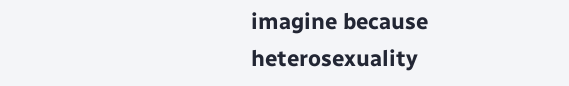imagine because heterosexuality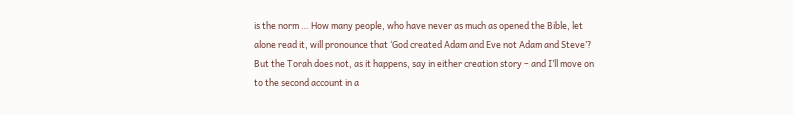is the norm … How many people, who have never as much as opened the Bible, let alone read it, will pronounce that ‘God created Adam and Eve not Adam and Steve’? But the Torah does not, as it happens, say in either creation story – and I’ll move on to the second account in a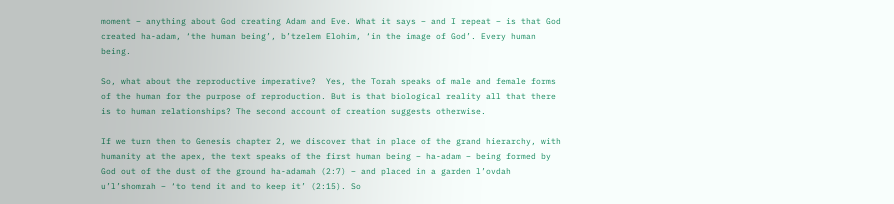moment – anything about God creating Adam and Eve. What it says – and I repeat – is that God created ha-adam, ‘the human being’, b’tzelem Elohim, ‘in the image of God’. Every human being.

So, what about the reproductive imperative?  Yes, the Torah speaks of male and female forms of the human for the purpose of reproduction. But is that biological reality all that there is to human relationships? The second account of creation suggests otherwise.

If we turn then to Genesis chapter 2, we discover that in place of the grand hierarchy, with humanity at the apex, the text speaks of the first human being – ha-adam – being formed by God out of the dust of the ground ha-adamah (2:7) – and placed in a garden l’ovdah u’l’shomrah – ‘to tend it and to keep it’ (2:15). So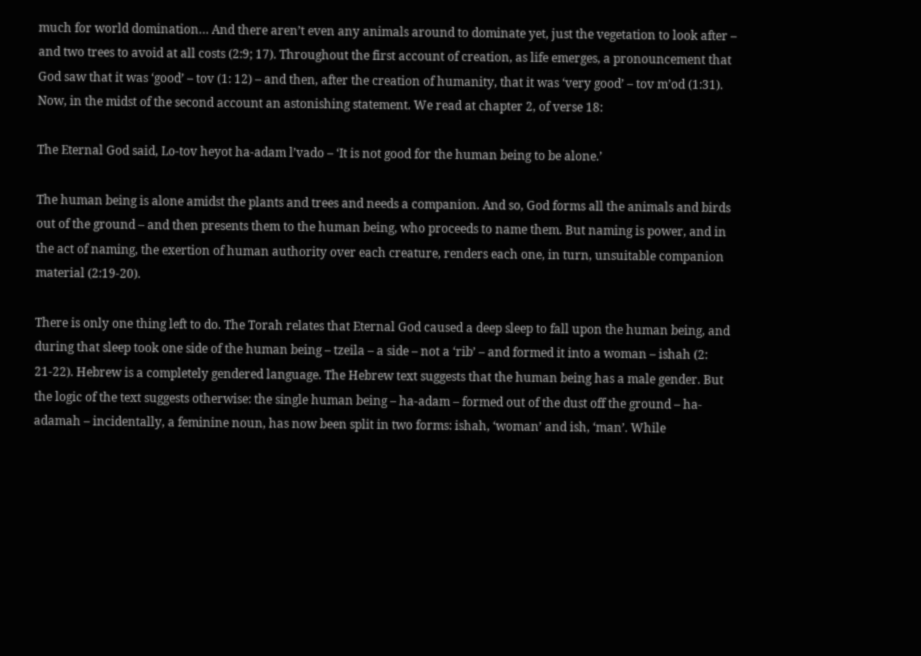much for world domination… And there aren’t even any animals around to dominate yet, just the vegetation to look after – and two trees to avoid at all costs (2:9; 17). Throughout the first account of creation, as life emerges, a pronouncement that God saw that it was ‘good’ – tov (1: 12) – and then, after the creation of humanity, that it was ‘very good’ – tov m’od (1:31). Now, in the midst of the second account an astonishing statement. We read at chapter 2, of verse 18:

The Eternal God said, Lo-tov heyot ha-adam l’vado – ‘It is not good for the human being to be alone.’

The human being is alone amidst the plants and trees and needs a companion. And so, God forms all the animals and birds out of the ground – and then presents them to the human being, who proceeds to name them. But naming is power, and in the act of naming, the exertion of human authority over each creature, renders each one, in turn, unsuitable companion material (2:19-20).

There is only one thing left to do. The Torah relates that Eternal God caused a deep sleep to fall upon the human being, and during that sleep took one side of the human being – tzeila – a side – not a ‘rib’ – and formed it into a woman – ishah (2: 21-22). Hebrew is a completely gendered language. The Hebrew text suggests that the human being has a male gender. But the logic of the text suggests otherwise: the single human being – ha-adam – formed out of the dust off the ground – ha-adamah – incidentally, a feminine noun, has now been split in two forms: ishah, ‘woman’ and ish, ‘man’. While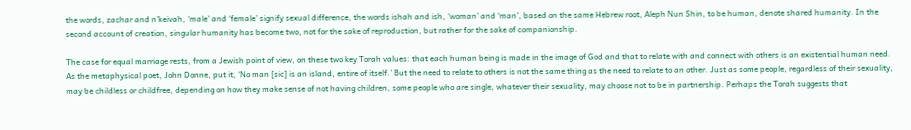the words, zachar and n’keivah, ‘male’ and ‘female’ signify sexual difference, the words ishah and ish, ‘woman’ and ‘man’, based on the same Hebrew root, Aleph Nun Shin, to be human, denote shared humanity. In the second account of creation, singular humanity has become two, not for the sake of reproduction, but rather for the sake of companionship.

The case for equal marriage rests, from a Jewish point of view, on these two key Torah values: that each human being is made in the image of God and that to relate with and connect with others is an existential human need. As the metaphysical poet, John Donne, put it, ‘No man [sic] is an island, entire of itself.’ But the need to relate to others is not the same thing as the need to relate to an other. Just as some people, regardless of their sexuality, may be childless or childfree, depending on how they make sense of not having children, some people who are single, whatever their sexuality, may choose not to be in partnership. Perhaps the Torah suggests that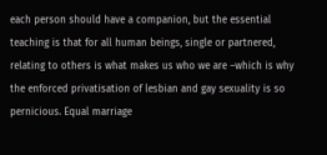each person should have a companion, but the essential teaching is that for all human beings, single or partnered, relating to others is what makes us who we are –which is why the enforced privatisation of lesbian and gay sexuality is so pernicious. Equal marriage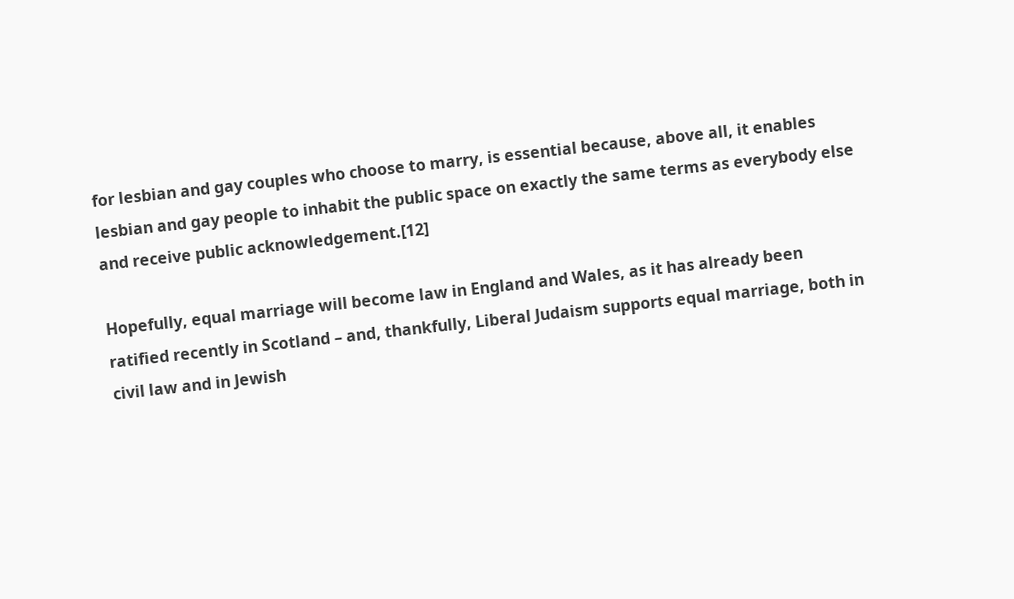for lesbian and gay couples who choose to marry, is essential because, above all, it enables lesbian and gay people to inhabit the public space on exactly the same terms as everybody else and receive public acknowledgement.[12]

Hopefully, equal marriage will become law in England and Wales, as it has already been ratified recently in Scotland – and, thankfully, Liberal Judaism supports equal marriage, both in civil law and in Jewish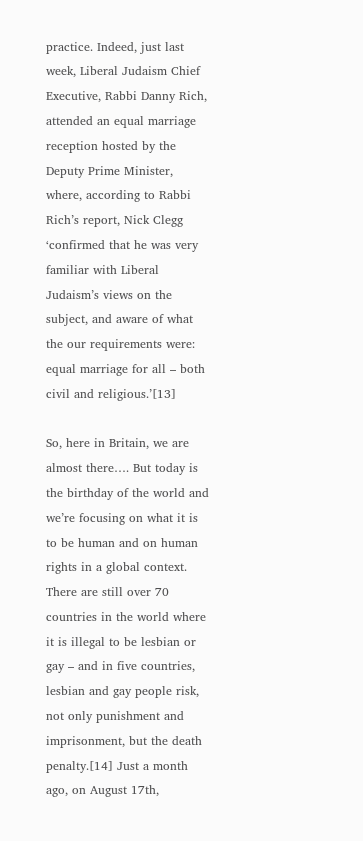practice. Indeed, just last week, Liberal Judaism Chief Executive, Rabbi Danny Rich, attended an equal marriage reception hosted by the Deputy Prime Minister, where, according to Rabbi Rich’s report, Nick Clegg ‘confirmed that he was very familiar with Liberal Judaism’s views on the subject, and aware of what the our requirements were: equal marriage for all – both civil and religious.’[13]

So, here in Britain, we are almost there…. But today is the birthday of the world and we’re focusing on what it is to be human and on human rights in a global context. There are still over 70 countries in the world where it is illegal to be lesbian or gay – and in five countries, lesbian and gay people risk, not only punishment and imprisonment, but the death penalty.[14] Just a month ago, on August 17th,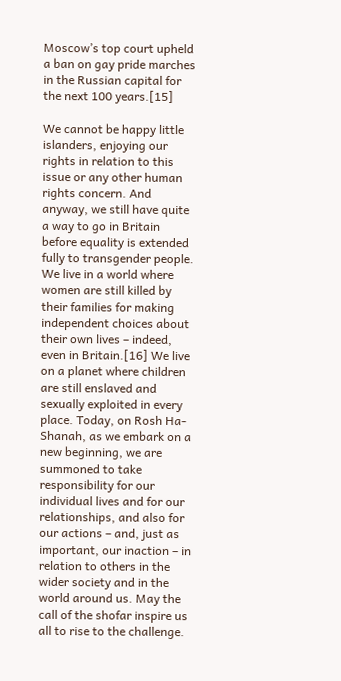Moscow’s top court upheld a ban on gay pride marches in the Russian capital for the next 100 years.[15]

We cannot be happy little islanders, enjoying our rights in relation to this issue or any other human rights concern. And anyway, we still have quite a way to go in Britain before equality is extended fully to transgender people. We live in a world where women are still killed by their families for making independent choices about their own lives – indeed, even in Britain.[16] We live on a planet where children are still enslaved and sexually exploited in every place. Today, on Rosh Ha-Shanah, as we embark on a new beginning, we are summoned to take responsibility for our individual lives and for our relationships, and also for our actions – and, just as important, our inaction – in relation to others in the wider society and in the world around us. May the call of the shofar inspire us all to rise to the challenge.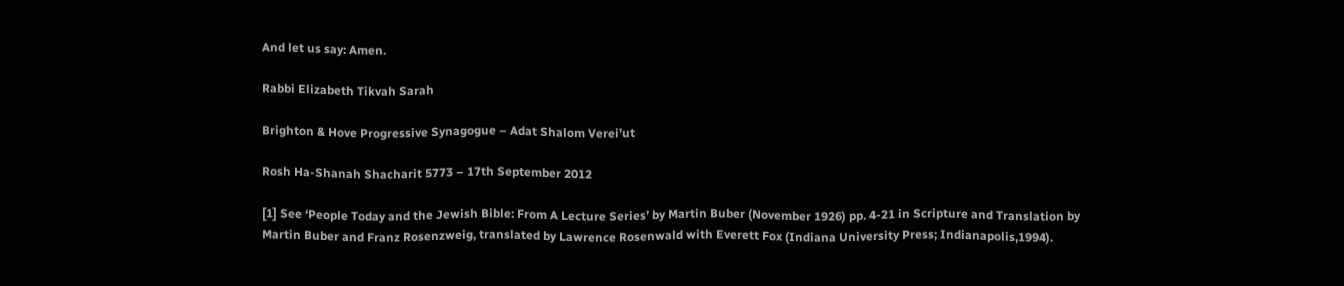And let us say: Amen.

Rabbi Elizabeth Tikvah Sarah

Brighton & Hove Progressive Synagogue – Adat Shalom Verei’ut

Rosh Ha-Shanah Shacharit 5773 – 17th September 2012

[1] See ‘People Today and the Jewish Bible: From A Lecture Series’ by Martin Buber (November 1926) pp. 4-21 in Scripture and Translation by Martin Buber and Franz Rosenzweig, translated by Lawrence Rosenwald with Everett Fox (Indiana University Press; Indianapolis,1994).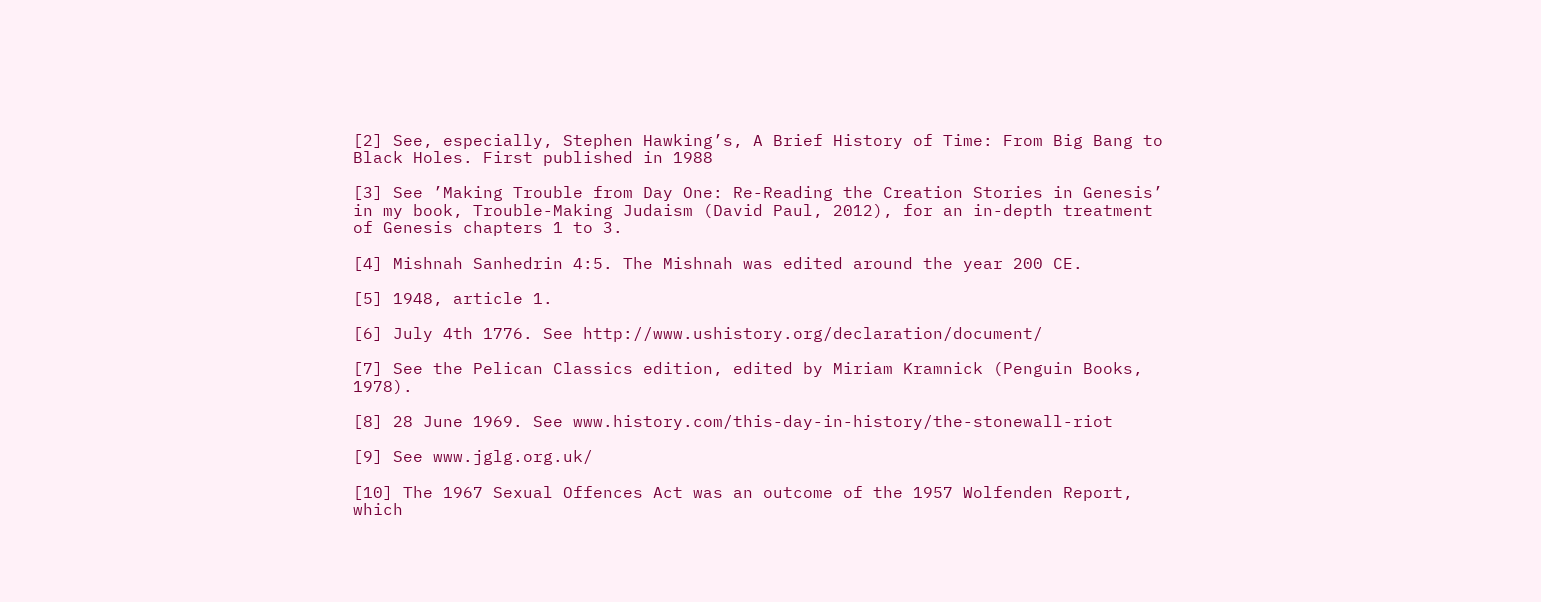[2] See, especially, Stephen Hawking’s, A Brief History of Time: From Big Bang to Black Holes. First published in 1988

[3] See ’Making Trouble from Day One: Re-Reading the Creation Stories in Genesis’ in my book, Trouble-Making Judaism (David Paul, 2012), for an in-depth treatment of Genesis chapters 1 to 3.

[4] Mishnah Sanhedrin 4:5. The Mishnah was edited around the year 200 CE.

[5] 1948, article 1.

[6] July 4th 1776. See http://www.ushistory.org/declaration/document/

[7] See the Pelican Classics edition, edited by Miriam Kramnick (Penguin Books, 1978).

[8] 28 June 1969. See www.history.com/this-day-in-history/the-stonewall-riot

[9] See www.jglg.org.uk/

[10] The 1967 Sexual Offences Act was an outcome of the 1957 Wolfenden Report, which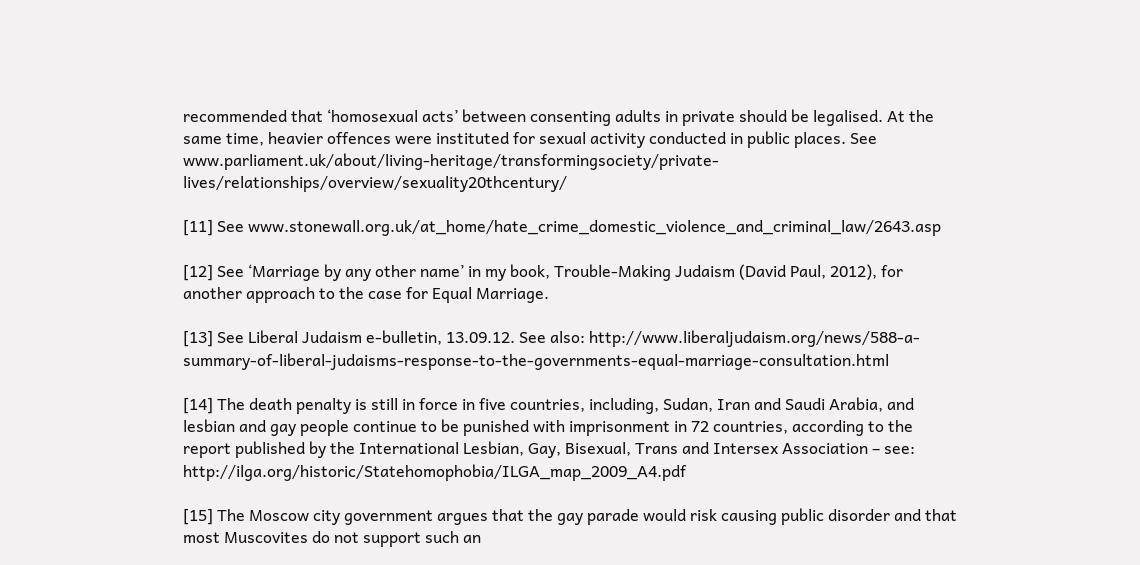recommended that ‘homosexual acts’ between consenting adults in private should be legalised. At the same time, heavier offences were instituted for sexual activity conducted in public places. See www.parliament.uk/about/living-heritage/transformingsociety/private-lives/relationships/overview/sexuality20thcentury/

[11] See www.stonewall.org.uk/at_home/hate_crime_domestic_violence_and_criminal_law/2643.asp

[12] See ‘Marriage by any other name’ in my book, Trouble-Making Judaism (David Paul, 2012), for another approach to the case for Equal Marriage.

[13] See Liberal Judaism e-bulletin, 13.09.12. See also: http://www.liberaljudaism.org/news/588-a-summary-of-liberal-judaisms-response-to-the-governments-equal-marriage-consultation.html

[14] The death penalty is still in force in five countries, including, Sudan, Iran and Saudi Arabia, and lesbian and gay people continue to be punished with imprisonment in 72 countries, according to the report published by the International Lesbian, Gay, Bisexual, Trans and Intersex Association – see: http://ilga.org/historic/Statehomophobia/ILGA_map_2009_A4.pdf

[15] The Moscow city government argues that the gay parade would risk causing public disorder and that most Muscovites do not support such an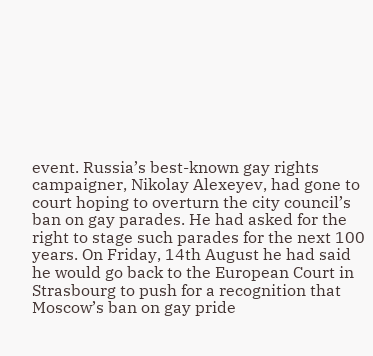event. Russia’s best-known gay rights campaigner, Nikolay Alexeyev, had gone to court hoping to overturn the city council’s ban on gay parades. He had asked for the right to stage such parades for the next 100 years. On Friday, 14th August he had said he would go back to the European Court in Strasbourg to push for a recognition that Moscow’s ban on gay pride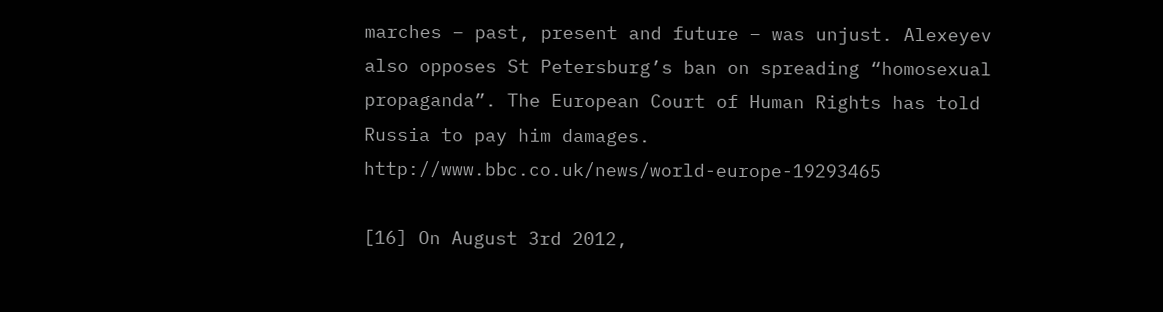marches – past, present and future – was unjust. Alexeyev also opposes St Petersburg’s ban on spreading “homosexual propaganda”. The European Court of Human Rights has told Russia to pay him damages. http://www.bbc.co.uk/news/world-europe-19293465

[16] On August 3rd 2012,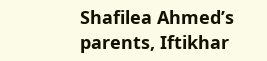Shafilea Ahmed’s parents, Iftikhar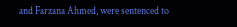and Farzana Ahmed, were sentenced to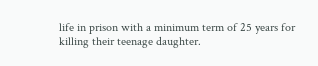life in prison with a minimum term of 25 years for killing their teenage daughter.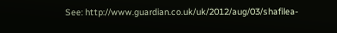See: http://www.guardian.co.uk/uk/2012/aug/03/shafilea-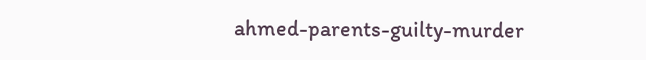ahmed-parents-guilty-murder